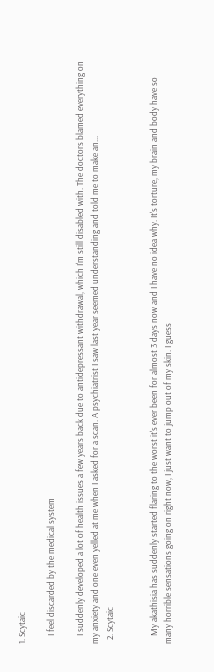1. Scytaic

    I feel discarded by the medical system

    I suddenly developed a lot of health issues a few years back due to antidepressant withdrawal, which I'm still disabled with. The doctors blamed everything on my anxiety and one even yelled at me when I asked for a scan. A psychiatrist I saw last year seemed understanding and told me to make an...
  2. Scytaic


    My akathisia has suddenly started flaring to the worst it's ever been for almost 3 days now and I have no idea why. It's torture, my brain and body have so many horrible sensations going on right now, I just want to jump out of my skin. I guess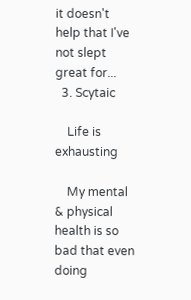it doesn't help that I've not slept great for...
  3. Scytaic

    Life is exhausting

    My mental & physical health is so bad that even doing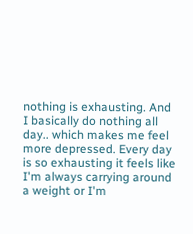nothing is exhausting. And I basically do nothing all day.. which makes me feel more depressed. Every day is so exhausting it feels like I'm always carrying around a weight or I'm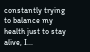constantly trying to balance my health just to stay alive, I...